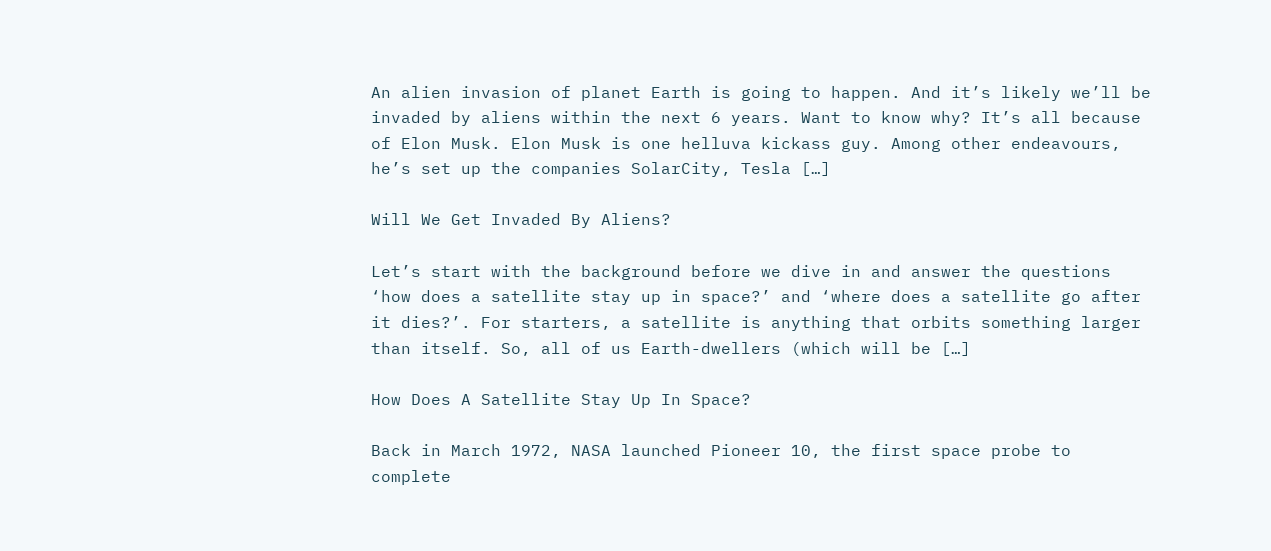An alien invasion of planet Earth is going to happen. And it’s likely we’ll be invaded by aliens within the next 6 years. Want to know why? It’s all because of Elon Musk. Elon Musk is one helluva kickass guy. Among other endeavours, he’s set up the companies SolarCity, Tesla […]

Will We Get Invaded By Aliens?

Let’s start with the background before we dive in and answer the questions ‘how does a satellite stay up in space?’ and ‘where does a satellite go after it dies?’. For starters, a satellite is anything that orbits something larger than itself. So, all of us Earth-dwellers (which will be […]

How Does A Satellite Stay Up In Space?

Back in March 1972, NASA launched Pioneer 10, the first space probe to complete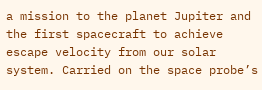a mission to the planet Jupiter and the first spacecraft to achieve escape velocity from our solar system. Carried on the space probe’s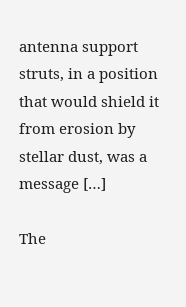antenna support struts, in a position that would shield it from erosion by stellar dust, was a message […]

The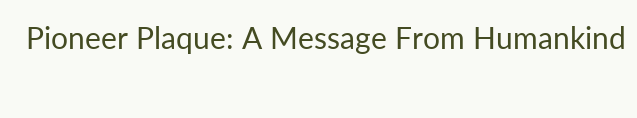Pioneer Plaque: A Message From Humankind